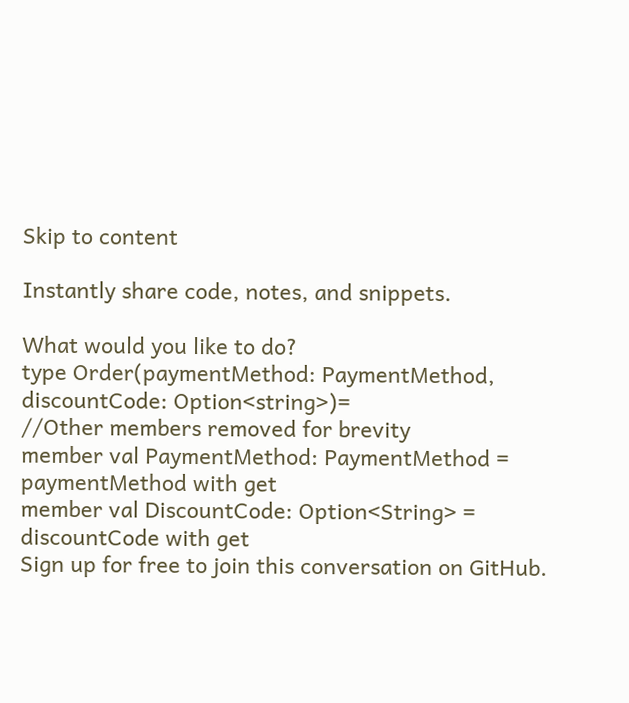Skip to content

Instantly share code, notes, and snippets.

What would you like to do?
type Order(paymentMethod: PaymentMethod, discountCode: Option<string>)=
//Other members removed for brevity
member val PaymentMethod: PaymentMethod = paymentMethod with get
member val DiscountCode: Option<String> = discountCode with get
Sign up for free to join this conversation on GitHub.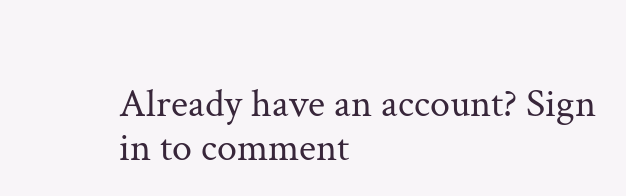Already have an account? Sign in to comment